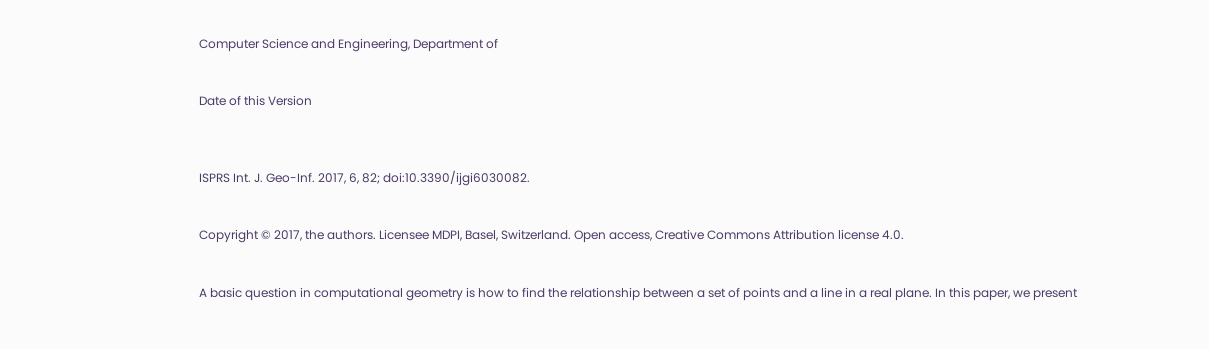Computer Science and Engineering, Department of


Date of this Version



ISPRS Int. J. Geo-Inf. 2017, 6, 82; doi:10.3390/ijgi6030082.


Copyright © 2017, the authors. Licensee MDPI, Basel, Switzerland. Open access, Creative Commons Attribution license 4.0.


A basic question in computational geometry is how to find the relationship between a set of points and a line in a real plane. In this paper, we present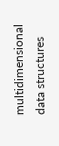multidimensional data structures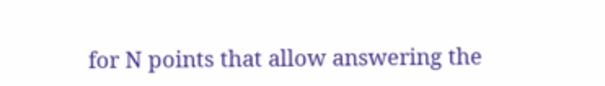for N points that allow answering the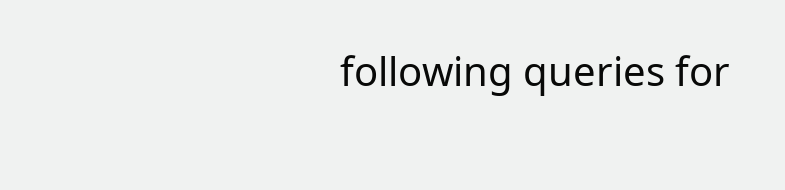following queries for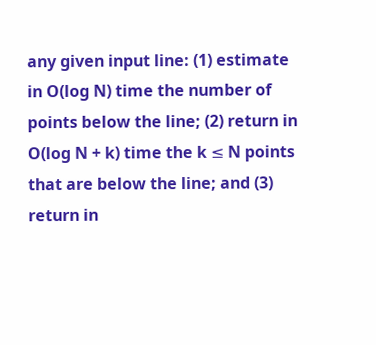any given input line: (1) estimate in O(log N) time the number of points below the line; (2) return in O(log N + k) time the k ≤ N points that are below the line; and (3) return in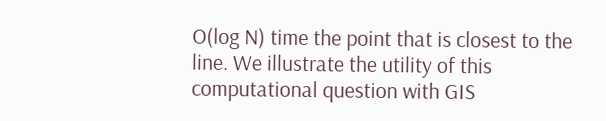O(log N) time the point that is closest to the line. We illustrate the utility of this computational question with GIS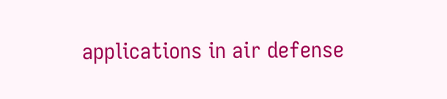applications in air defense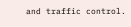and traffic control.